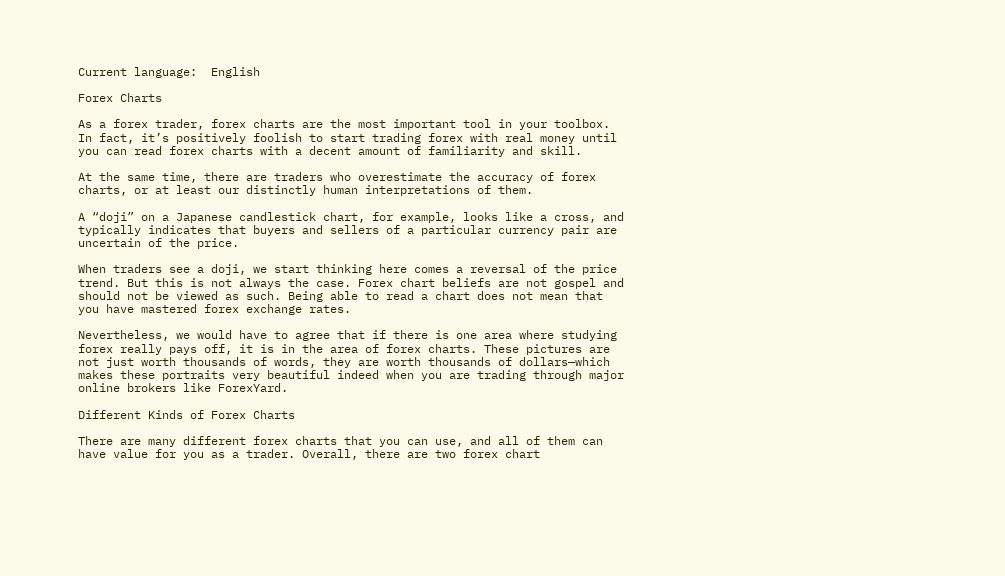Current language:  English

Forex Charts

As a forex trader, forex charts are the most important tool in your toolbox. In fact, it’s positively foolish to start trading forex with real money until you can read forex charts with a decent amount of familiarity and skill.

At the same time, there are traders who overestimate the accuracy of forex charts, or at least our distinctly human interpretations of them.

A “doji” on a Japanese candlestick chart, for example, looks like a cross, and typically indicates that buyers and sellers of a particular currency pair are uncertain of the price.

When traders see a doji, we start thinking here comes a reversal of the price trend. But this is not always the case. Forex chart beliefs are not gospel and should not be viewed as such. Being able to read a chart does not mean that you have mastered forex exchange rates.

Nevertheless, we would have to agree that if there is one area where studying forex really pays off, it is in the area of forex charts. These pictures are not just worth thousands of words, they are worth thousands of dollars—which makes these portraits very beautiful indeed when you are trading through major online brokers like ForexYard.

Different Kinds of Forex Charts

There are many different forex charts that you can use, and all of them can have value for you as a trader. Overall, there are two forex chart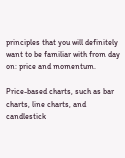principles that you will definitely want to be familiar with from day on: price and momentum.

Price-based charts, such as bar charts, line charts, and candlestick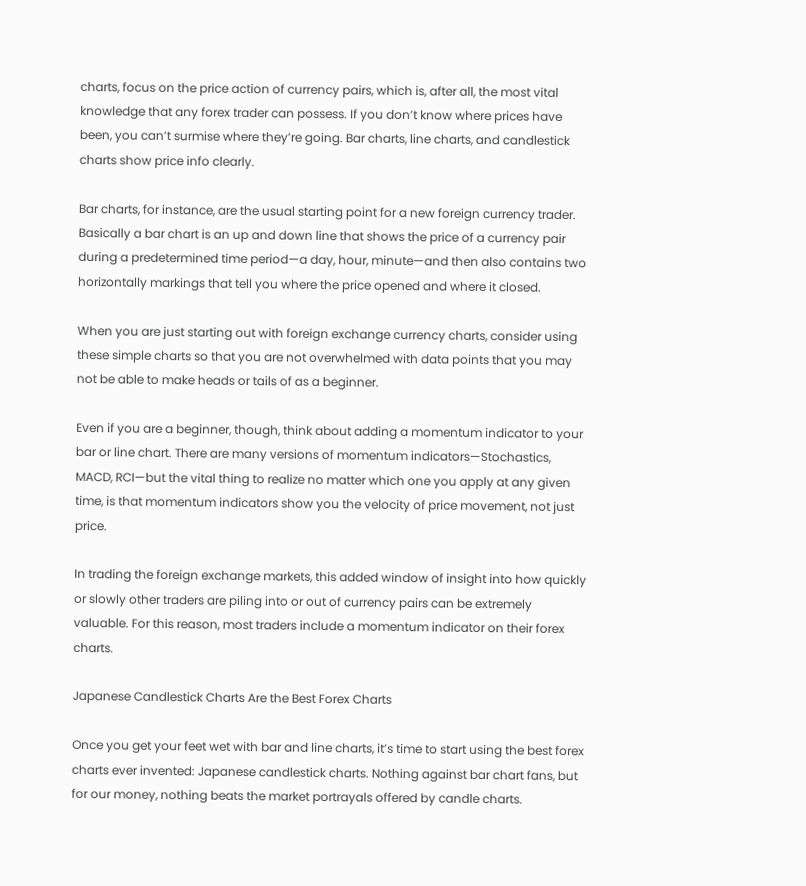charts, focus on the price action of currency pairs, which is, after all, the most vital knowledge that any forex trader can possess. If you don’t know where prices have been, you can’t surmise where they’re going. Bar charts, line charts, and candlestick charts show price info clearly.

Bar charts, for instance, are the usual starting point for a new foreign currency trader. Basically a bar chart is an up and down line that shows the price of a currency pair during a predetermined time period—a day, hour, minute—and then also contains two horizontally markings that tell you where the price opened and where it closed.

When you are just starting out with foreign exchange currency charts, consider using these simple charts so that you are not overwhelmed with data points that you may not be able to make heads or tails of as a beginner.

Even if you are a beginner, though, think about adding a momentum indicator to your bar or line chart. There are many versions of momentum indicators—Stochastics, MACD, RCI—but the vital thing to realize no matter which one you apply at any given time, is that momentum indicators show you the velocity of price movement, not just price.

In trading the foreign exchange markets, this added window of insight into how quickly or slowly other traders are piling into or out of currency pairs can be extremely valuable. For this reason, most traders include a momentum indicator on their forex charts.

Japanese Candlestick Charts Are the Best Forex Charts

Once you get your feet wet with bar and line charts, it’s time to start using the best forex charts ever invented: Japanese candlestick charts. Nothing against bar chart fans, but for our money, nothing beats the market portrayals offered by candle charts.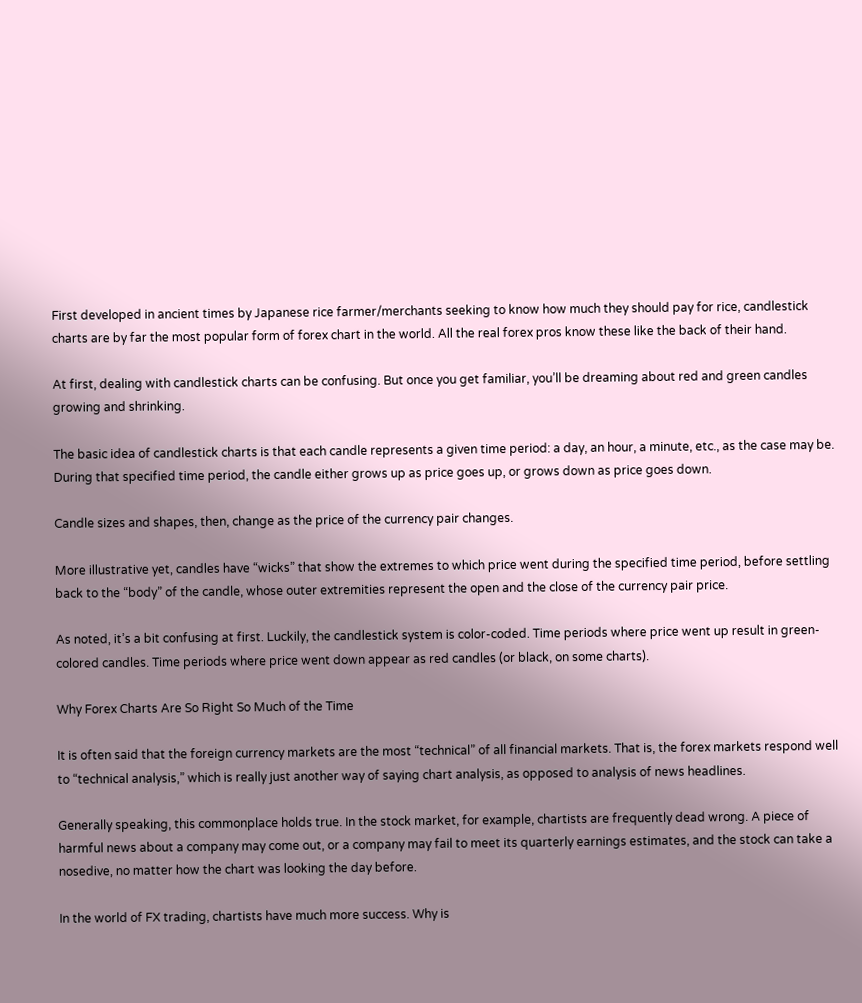First developed in ancient times by Japanese rice farmer/merchants seeking to know how much they should pay for rice, candlestick charts are by far the most popular form of forex chart in the world. All the real forex pros know these like the back of their hand.

At first, dealing with candlestick charts can be confusing. But once you get familiar, you’ll be dreaming about red and green candles growing and shrinking.

The basic idea of candlestick charts is that each candle represents a given time period: a day, an hour, a minute, etc., as the case may be. During that specified time period, the candle either grows up as price goes up, or grows down as price goes down.

Candle sizes and shapes, then, change as the price of the currency pair changes.

More illustrative yet, candles have “wicks” that show the extremes to which price went during the specified time period, before settling back to the “body” of the candle, whose outer extremities represent the open and the close of the currency pair price.

As noted, it’s a bit confusing at first. Luckily, the candlestick system is color-coded. Time periods where price went up result in green-colored candles. Time periods where price went down appear as red candles (or black, on some charts).

Why Forex Charts Are So Right So Much of the Time

It is often said that the foreign currency markets are the most “technical” of all financial markets. That is, the forex markets respond well to “technical analysis,” which is really just another way of saying chart analysis, as opposed to analysis of news headlines.

Generally speaking, this commonplace holds true. In the stock market, for example, chartists are frequently dead wrong. A piece of harmful news about a company may come out, or a company may fail to meet its quarterly earnings estimates, and the stock can take a nosedive, no matter how the chart was looking the day before.

In the world of FX trading, chartists have much more success. Why is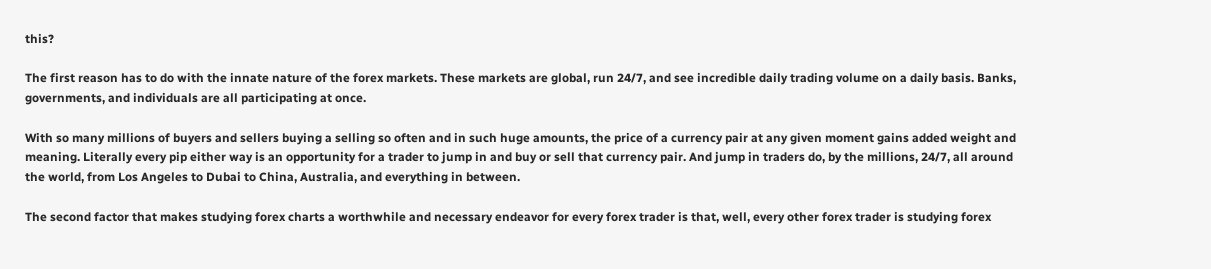this?

The first reason has to do with the innate nature of the forex markets. These markets are global, run 24/7, and see incredible daily trading volume on a daily basis. Banks, governments, and individuals are all participating at once.

With so many millions of buyers and sellers buying a selling so often and in such huge amounts, the price of a currency pair at any given moment gains added weight and meaning. Literally every pip either way is an opportunity for a trader to jump in and buy or sell that currency pair. And jump in traders do, by the millions, 24/7, all around the world, from Los Angeles to Dubai to China, Australia, and everything in between.

The second factor that makes studying forex charts a worthwhile and necessary endeavor for every forex trader is that, well, every other forex trader is studying forex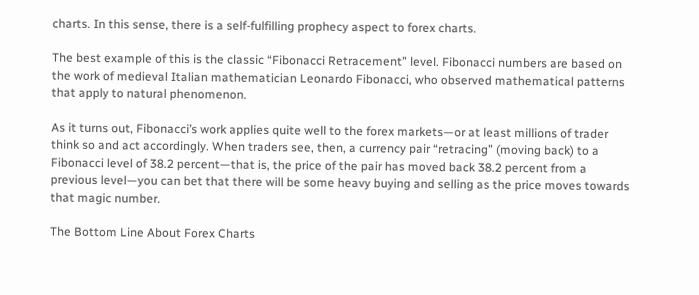charts. In this sense, there is a self-fulfilling prophecy aspect to forex charts.

The best example of this is the classic “Fibonacci Retracement” level. Fibonacci numbers are based on the work of medieval Italian mathematician Leonardo Fibonacci, who observed mathematical patterns that apply to natural phenomenon.

As it turns out, Fibonacci’s work applies quite well to the forex markets—or at least millions of trader think so and act accordingly. When traders see, then, a currency pair “retracing” (moving back) to a Fibonacci level of 38.2 percent—that is, the price of the pair has moved back 38.2 percent from a previous level—you can bet that there will be some heavy buying and selling as the price moves towards that magic number.

The Bottom Line About Forex Charts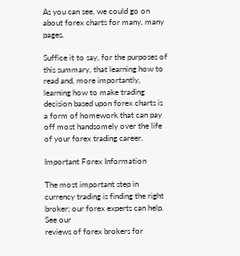As you can see, we could go on about forex charts for many, many pages.

Suffice it to say, for the purposes of this summary, that learning how to read and, more importantly, learning how to make trading decision based upon forex charts is a form of homework that can pay off most handsomely over the life of your forex trading career.

Important Forex Information

The most important step in currency trading is finding the right broker; our forex experts can help. See our
reviews of forex brokers for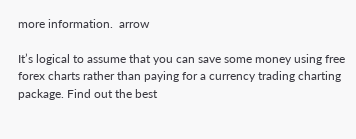more information.  arrow

It’s logical to assume that you can save some money using free forex charts rather than paying for a currency trading charting package. Find out the best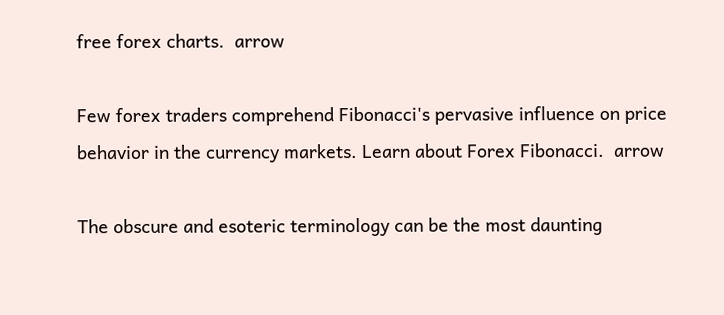free forex charts.  arrow

Few forex traders comprehend Fibonacci's pervasive influence on price behavior in the currency markets. Learn about Forex Fibonacci.  arrow

The obscure and esoteric terminology can be the most daunting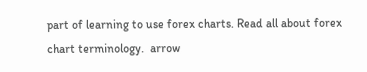part of learning to use forex charts. Read all about forex chart terminology.  arrow